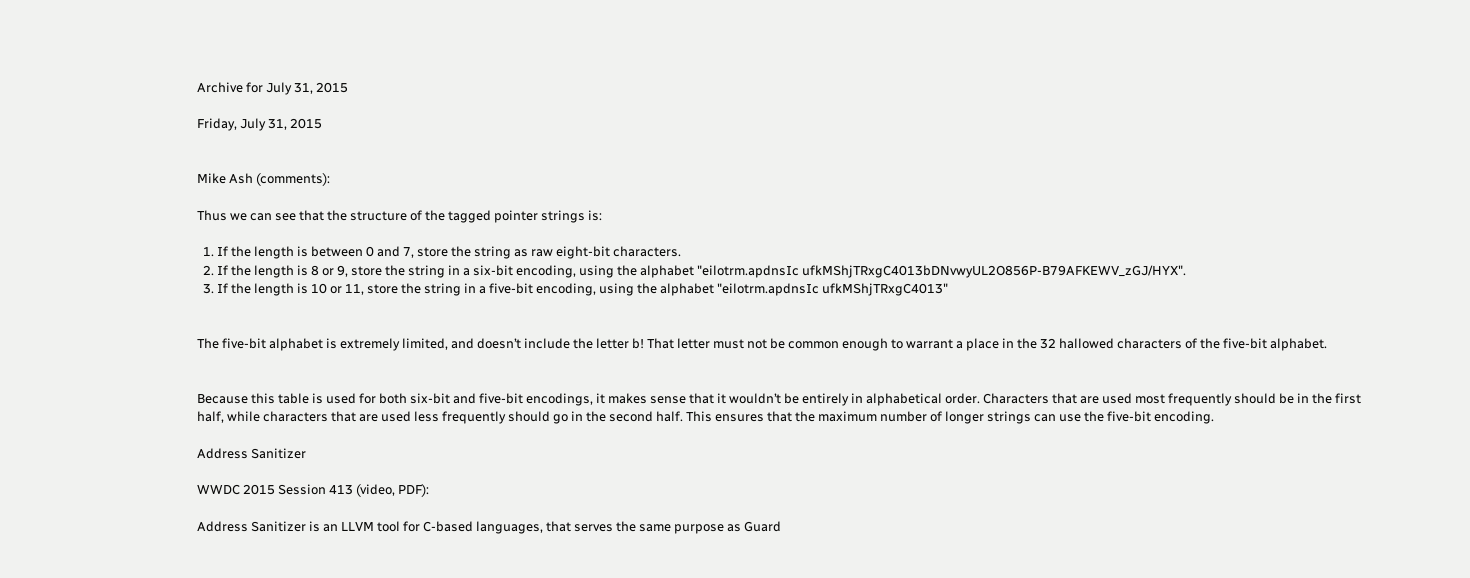Archive for July 31, 2015

Friday, July 31, 2015


Mike Ash (comments):

Thus we can see that the structure of the tagged pointer strings is:

  1. If the length is between 0 and 7, store the string as raw eight-bit characters.
  2. If the length is 8 or 9, store the string in a six-bit encoding, using the alphabet "eilotrm.apdnsIc ufkMShjTRxgC4013bDNvwyUL2O856P-B79AFKEWV_zGJ/HYX".
  3. If the length is 10 or 11, store the string in a five-bit encoding, using the alphabet "eilotrm.apdnsIc ufkMShjTRxgC4013"


The five-bit alphabet is extremely limited, and doesn’t include the letter b! That letter must not be common enough to warrant a place in the 32 hallowed characters of the five-bit alphabet.


Because this table is used for both six-bit and five-bit encodings, it makes sense that it wouldn’t be entirely in alphabetical order. Characters that are used most frequently should be in the first half, while characters that are used less frequently should go in the second half. This ensures that the maximum number of longer strings can use the five-bit encoding.

Address Sanitizer

WWDC 2015 Session 413 (video, PDF):

Address Sanitizer is an LLVM tool for C-based languages, that serves the same purpose as Guard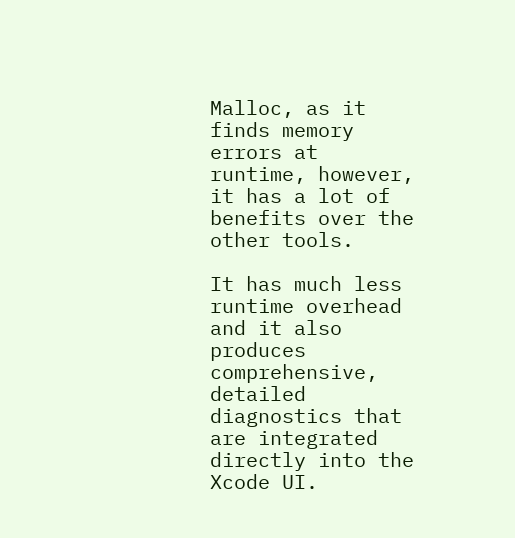Malloc, as it finds memory errors at runtime, however, it has a lot of benefits over the other tools.

It has much less runtime overhead and it also produces comprehensive, detailed diagnostics that are integrated directly into the Xcode UI.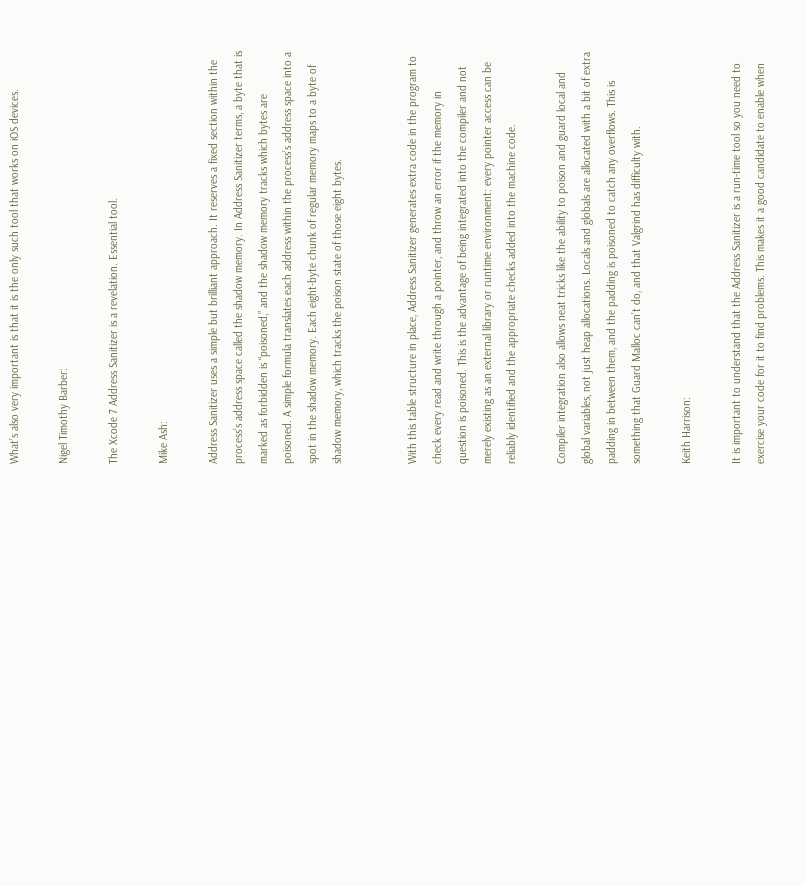What’s also very important is that it is the only such tool that works on iOS devices.

Nigel Timothy Barber:

The Xcode 7 Address Sanitizer is a revelation. Essential tool.

Mike Ash:

Address Sanitizer uses a simple but brilliant approach. It reserves a fixed section within the process’s address space called the shadow memory. In Address Sanitizer terms, a byte that is marked as forbidden is “poisoned,” and the shadow memory tracks which bytes are poisoned. A simple formula translates each address within the process’s address space into a spot in the shadow memory. Each eight-byte chunk of regular memory maps to a byte of shadow memory, which tracks the poison state of those eight bytes.


With this table structure in place, Address Sanitizer generates extra code in the program to check every read and write through a pointer, and throw an error if the memory in question is poisoned. This is the advantage of being integrated into the compiler and not merely existing as an external library or runtime environment: every pointer access can be reliably identified and the appropriate checks added into the machine code.

Compiler integration also allows neat tricks like the ability to poison and guard local and global variables, not just heap allocations. Locals and globals are allocated with a bit of extra padding in between them, and the padding is poisoned to catch any overflows. This is something that Guard Malloc can’t do, and that Valgrind has difficulty with.

Keith Harrison:

It is important to understand that the Address Sanitizer is a run-time tool so you need to exercise your code for it to find problems. This makes it a good candidate to enable when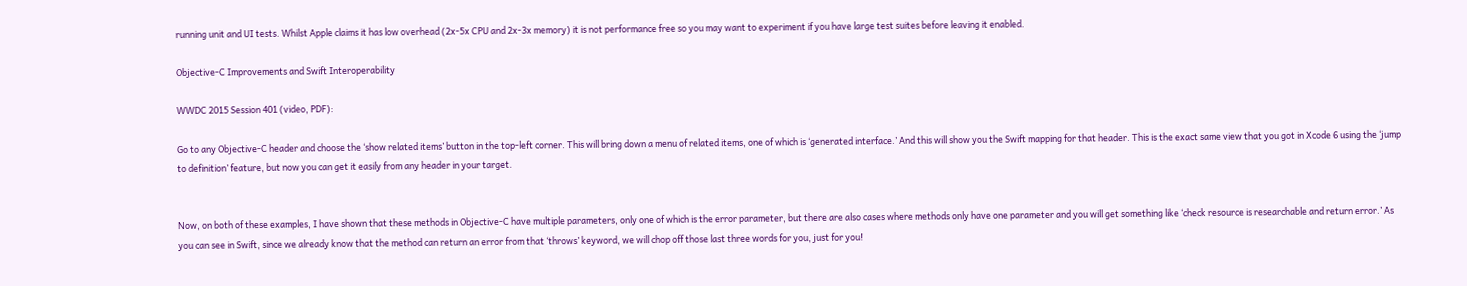running unit and UI tests. Whilst Apple claims it has low overhead (2x-5x CPU and 2x-3x memory) it is not performance free so you may want to experiment if you have large test suites before leaving it enabled.

Objective-C Improvements and Swift Interoperability

WWDC 2015 Session 401 (video, PDF):

Go to any Objective-C header and choose the ‘show related items’ button in the top-left corner. This will bring down a menu of related items, one of which is ‘generated interface.’ And this will show you the Swift mapping for that header. This is the exact same view that you got in Xcode 6 using the ‘jump to definition’ feature, but now you can get it easily from any header in your target.


Now, on both of these examples, I have shown that these methods in Objective-C have multiple parameters, only one of which is the error parameter, but there are also cases where methods only have one parameter and you will get something like ‘check resource is researchable and return error.’ As you can see in Swift, since we already know that the method can return an error from that ‘throws’ keyword, we will chop off those last three words for you, just for you!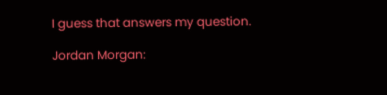I guess that answers my question.

Jordan Morgan: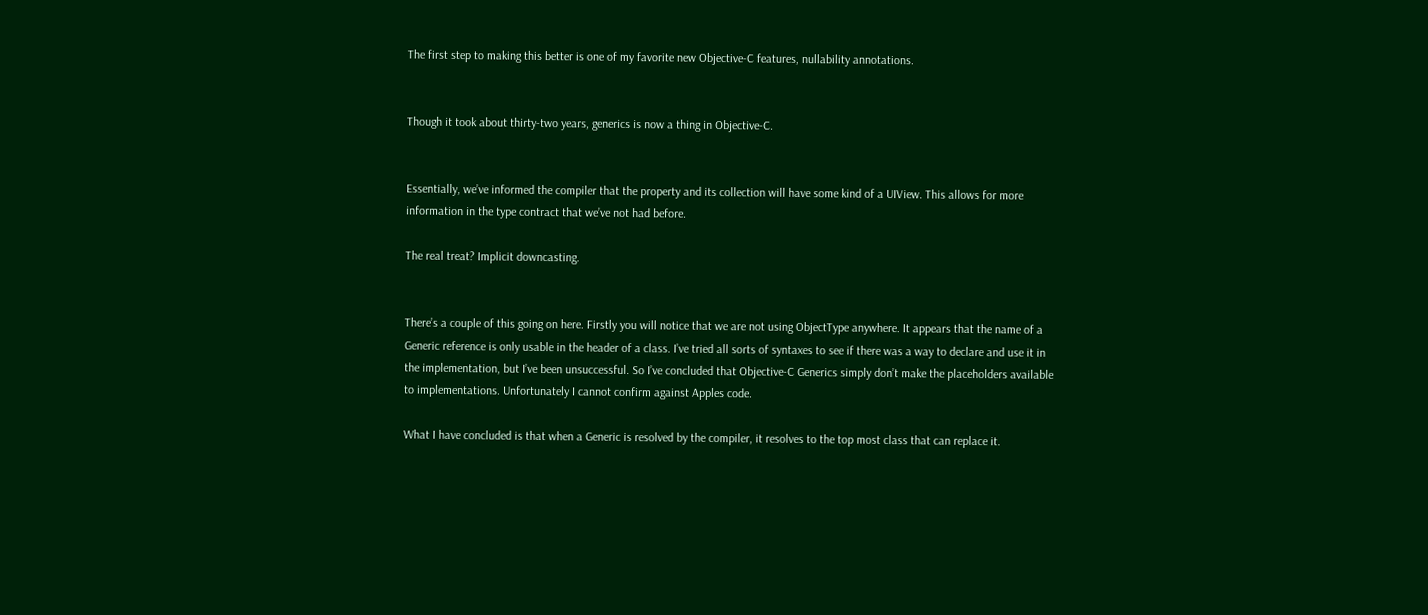The first step to making this better is one of my favorite new Objective-C features, nullability annotations.


Though it took about thirty-two years, generics is now a thing in Objective-C.


Essentially, we’ve informed the compiler that the property and its collection will have some kind of a UIView. This allows for more information in the type contract that we’ve not had before.

The real treat? Implicit downcasting.


There’s a couple of this going on here. Firstly you will notice that we are not using ObjectType anywhere. It appears that the name of a Generic reference is only usable in the header of a class. I’ve tried all sorts of syntaxes to see if there was a way to declare and use it in the implementation, but I’ve been unsuccessful. So I’ve concluded that Objective-C Generics simply don’t make the placeholders available to implementations. Unfortunately I cannot confirm against Apples code.

What I have concluded is that when a Generic is resolved by the compiler, it resolves to the top most class that can replace it.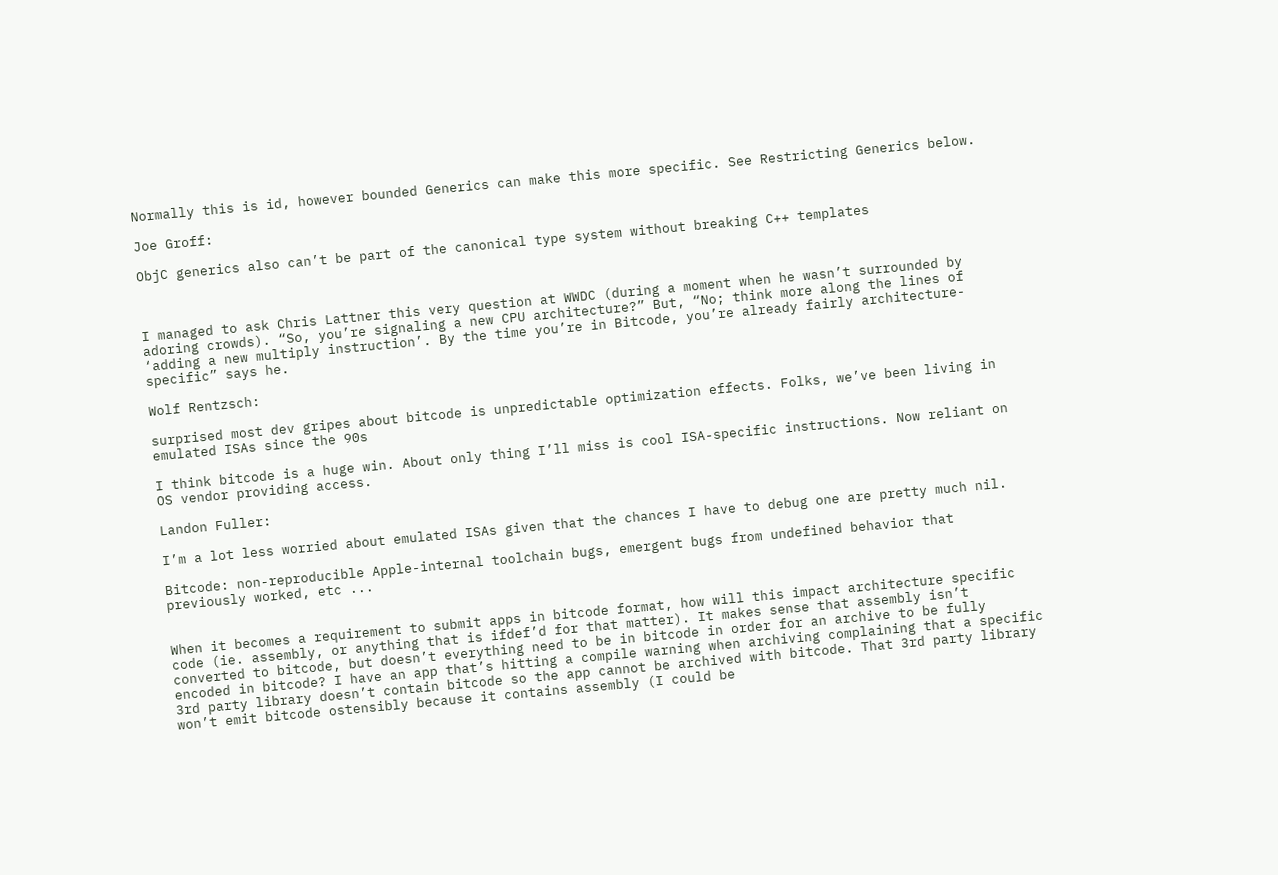Normally this is id, however bounded Generics can make this more specific. See Restricting Generics below.

Joe Groff:

ObjC generics also can’t be part of the canonical type system without breaking C++ templates



I managed to ask Chris Lattner this very question at WWDC (during a moment when he wasn’t surrounded by adoring crowds). “So, you’re signaling a new CPU architecture?” But, “No; think more along the lines of ‘adding a new multiply instruction’. By the time you’re in Bitcode, you’re already fairly architecture-specific” says he.

Wolf Rentzsch:

surprised most dev gripes about bitcode is unpredictable optimization effects. Folks, we’ve been living in emulated ISAs since the 90s

I think bitcode is a huge win. About only thing I’ll miss is cool ISA-specific instructions. Now reliant on OS vendor providing access.

Landon Fuller:

I’m a lot less worried about emulated ISAs given that the chances I have to debug one are pretty much nil.

Bitcode: non-reproducible Apple-internal toolchain bugs, emergent bugs from undefined behavior that previously worked, etc ...


When it becomes a requirement to submit apps in bitcode format, how will this impact architecture specific code (ie. assembly, or anything that is ifdef’d for that matter). It makes sense that assembly isn’t converted to bitcode, but doesn’t everything need to be in bitcode in order for an archive to be fully encoded in bitcode? I have an app that’s hitting a compile warning when archiving complaining that a specific 3rd party library doesn’t contain bitcode so the app cannot be archived with bitcode. That 3rd party library won’t emit bitcode ostensibly because it contains assembly (I could be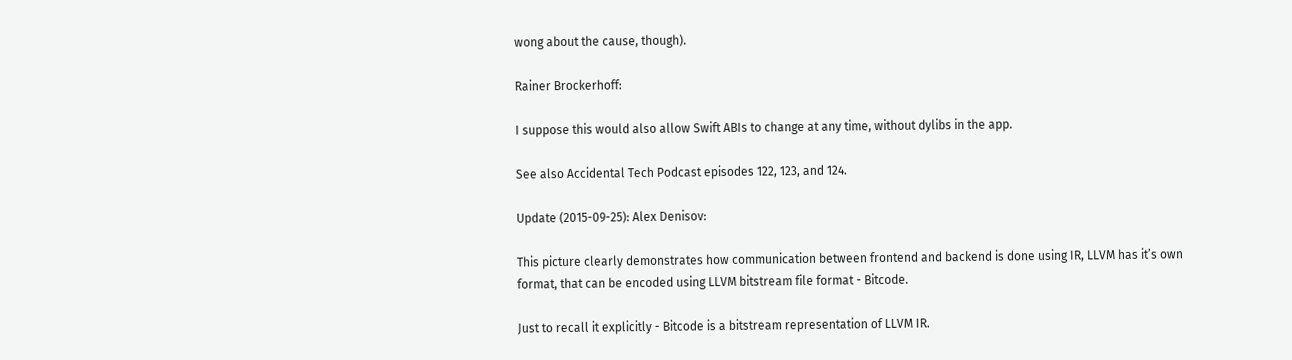wong about the cause, though).

Rainer Brockerhoff:

I suppose this would also allow Swift ABIs to change at any time, without dylibs in the app.

See also Accidental Tech Podcast episodes 122, 123, and 124.

Update (2015-09-25): Alex Denisov:

This picture clearly demonstrates how communication between frontend and backend is done using IR, LLVM has it’s own format, that can be encoded using LLVM bitstream file format - Bitcode.

Just to recall it explicitly - Bitcode is a bitstream representation of LLVM IR.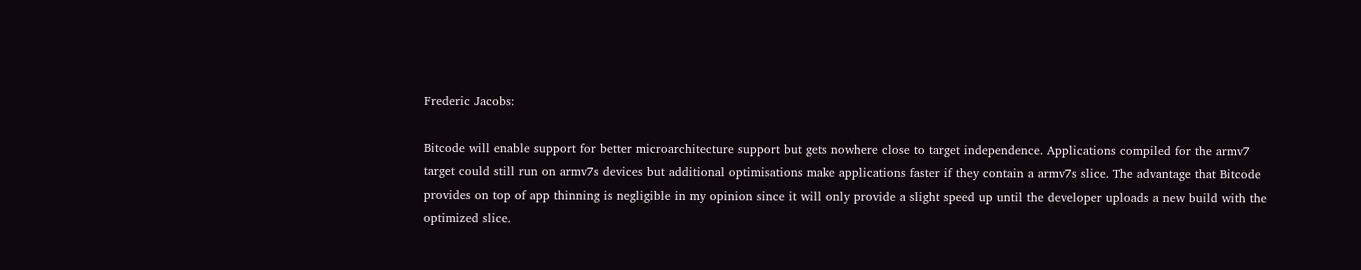Frederic Jacobs:

Bitcode will enable support for better microarchitecture support but gets nowhere close to target independence. Applications compiled for the armv7 target could still run on armv7s devices but additional optimisations make applications faster if they contain a armv7s slice. The advantage that Bitcode provides on top of app thinning is negligible in my opinion since it will only provide a slight speed up until the developer uploads a new build with the optimized slice.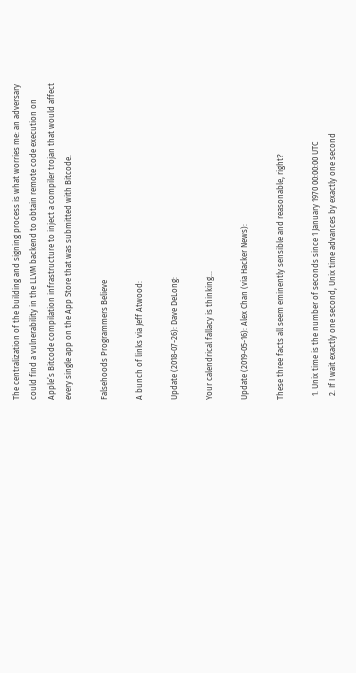The centralization of the building and signing process is what worries me: an adversary could find a vulnerability in the LLVM backend to obtain remote code execution on Apple’s Bitcode compilation infrastructure to inject a compiler trojan that would affect every single app on the App Store that was submitted with Bitcode.

Falsehoods Programmers Believe

A bunch of links via Jeff Atwood:

Update (2018-07-26): Dave DeLong:

Your calendrical fallacy is thinking…

Update (2019-05-16): Alex Chan (via Hacker News):

These three facts all seem eminently sensible and reasonable, right?

  1. Unix time is the number of seconds since 1 January 1970 00:00:00 UTC
  2. If I wait exactly one second, Unix time advances by exactly one second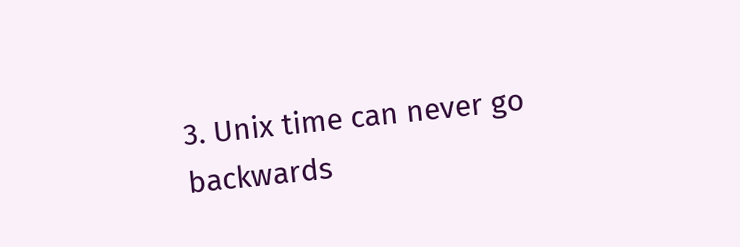3. Unix time can never go backwards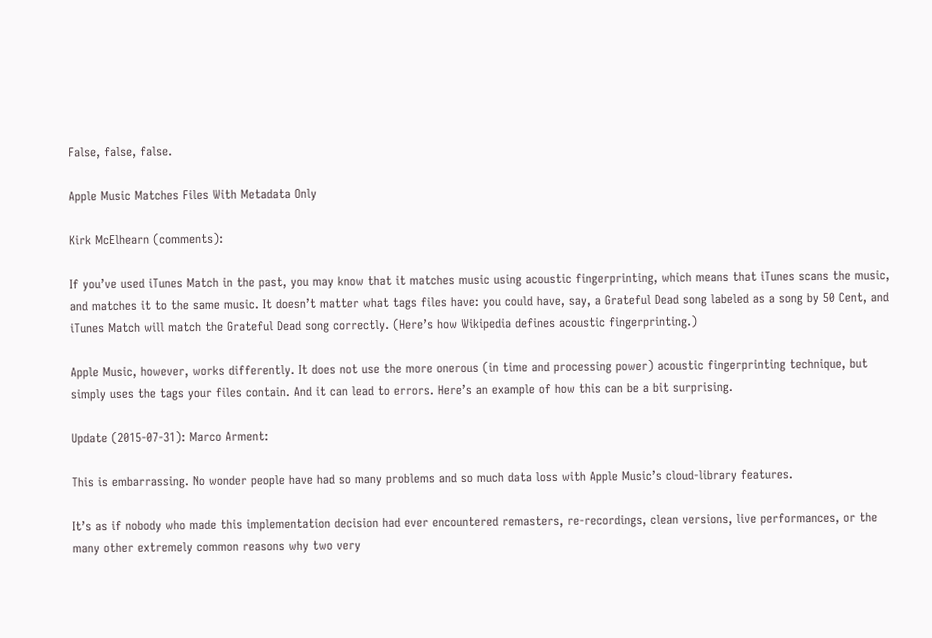False, false, false.

Apple Music Matches Files With Metadata Only

Kirk McElhearn (comments):

If you’ve used iTunes Match in the past, you may know that it matches music using acoustic fingerprinting, which means that iTunes scans the music, and matches it to the same music. It doesn’t matter what tags files have: you could have, say, a Grateful Dead song labeled as a song by 50 Cent, and iTunes Match will match the Grateful Dead song correctly. (Here’s how Wikipedia defines acoustic fingerprinting.)

Apple Music, however, works differently. It does not use the more onerous (in time and processing power) acoustic fingerprinting technique, but simply uses the tags your files contain. And it can lead to errors. Here’s an example of how this can be a bit surprising.

Update (2015-07-31): Marco Arment:

This is embarrassing. No wonder people have had so many problems and so much data loss with Apple Music’s cloud-library features.

It’s as if nobody who made this implementation decision had ever encountered remasters, re-recordings, clean versions, live performances, or the many other extremely common reasons why two very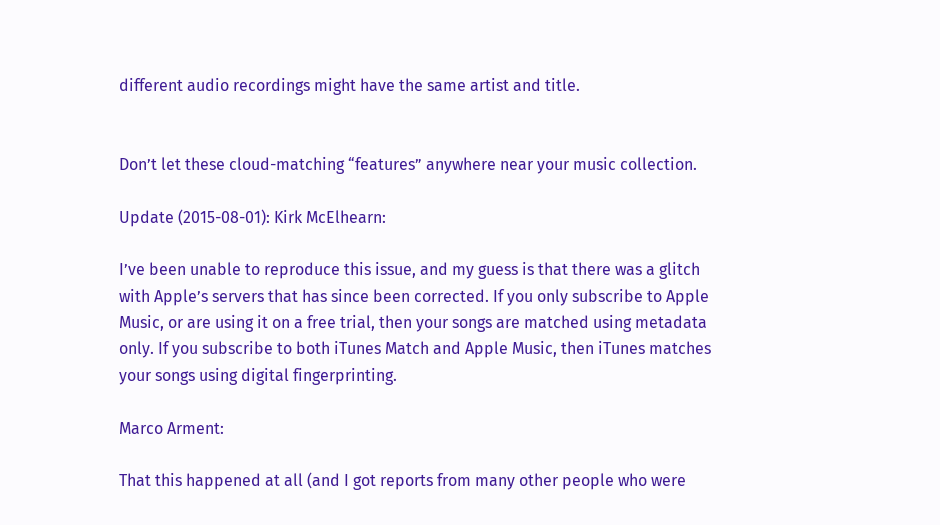different audio recordings might have the same artist and title.


Don’t let these cloud-matching “features” anywhere near your music collection.

Update (2015-08-01): Kirk McElhearn:

I’ve been unable to reproduce this issue, and my guess is that there was a glitch with Apple’s servers that has since been corrected. If you only subscribe to Apple Music, or are using it on a free trial, then your songs are matched using metadata only. If you subscribe to both iTunes Match and Apple Music, then iTunes matches your songs using digital fingerprinting.

Marco Arment:

That this happened at all (and I got reports from many other people who were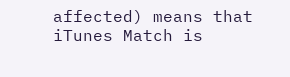affected) means that iTunes Match is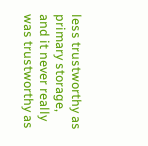less trustworthy as primary storage, and it never really was trustworthy as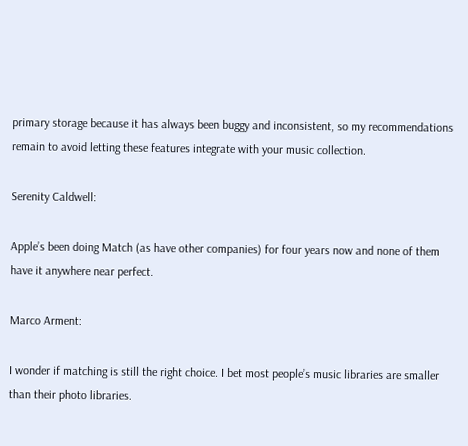primary storage because it has always been buggy and inconsistent, so my recommendations remain to avoid letting these features integrate with your music collection.

Serenity Caldwell:

Apple’s been doing Match (as have other companies) for four years now and none of them have it anywhere near perfect.

Marco Arment:

I wonder if matching is still the right choice. I bet most people’s music libraries are smaller than their photo libraries.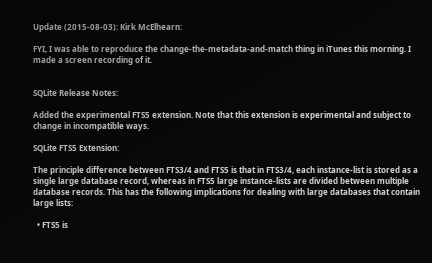Update (2015-08-03): Kirk McElhearn:

FYI, I was able to reproduce the change-the-metadata-and-match thing in iTunes this morning. I made a screen recording of it.


SQLite Release Notes:

Added the experimental FTS5 extension. Note that this extension is experimental and subject to change in incompatible ways.

SQLite FTS5 Extension:

The principle difference between FTS3/4 and FTS5 is that in FTS3/4, each instance-list is stored as a single large database record, whereas in FTS5 large instance-lists are divided between multiple database records. This has the following implications for dealing with large databases that contain large lists:

  • FTS5 is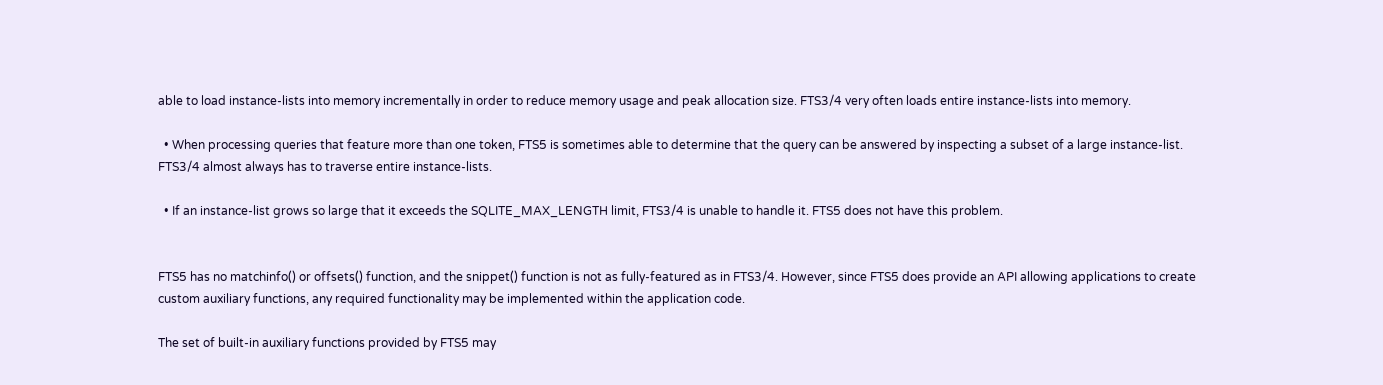able to load instance-lists into memory incrementally in order to reduce memory usage and peak allocation size. FTS3/4 very often loads entire instance-lists into memory.

  • When processing queries that feature more than one token, FTS5 is sometimes able to determine that the query can be answered by inspecting a subset of a large instance-list. FTS3/4 almost always has to traverse entire instance-lists.

  • If an instance-list grows so large that it exceeds the SQLITE_MAX_LENGTH limit, FTS3/4 is unable to handle it. FTS5 does not have this problem.


FTS5 has no matchinfo() or offsets() function, and the snippet() function is not as fully-featured as in FTS3/4. However, since FTS5 does provide an API allowing applications to create custom auxiliary functions, any required functionality may be implemented within the application code.

The set of built-in auxiliary functions provided by FTS5 may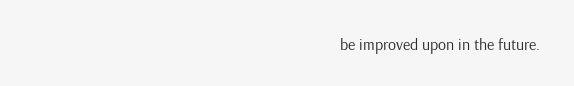be improved upon in the future.